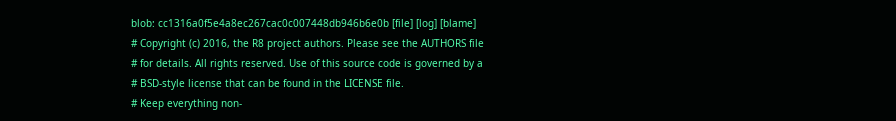blob: cc1316a0f5e4a8ec267cac0c007448db946b6e0b [file] [log] [blame]
# Copyright (c) 2016, the R8 project authors. Please see the AUTHORS file
# for details. All rights reserved. Use of this source code is governed by a
# BSD-style license that can be found in the LICENSE file.
# Keep everything non-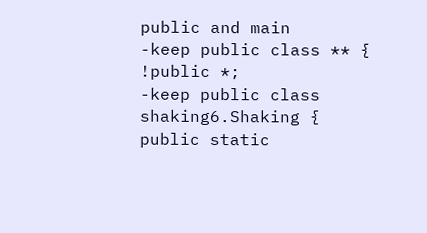public and main
-keep public class ** {
!public *;
-keep public class shaking6.Shaking {
public static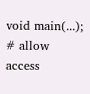void main(...);
# allow access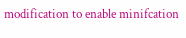modification to enable minifcation